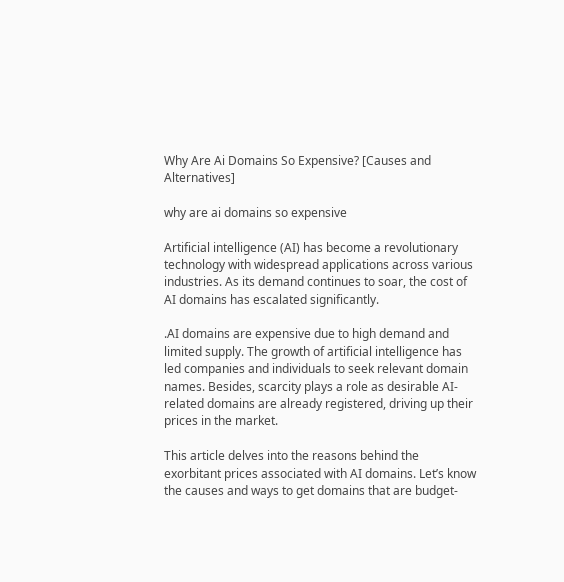Why Are Ai Domains So Expensive? [Causes and Alternatives]

why are ai domains so expensive

Artificial intelligence (AI) has become a revolutionary technology with widespread applications across various industries. As its demand continues to soar, the cost of AI domains has escalated significantly.

.AI domains are expensive due to high demand and limited supply. The growth of artificial intelligence has led companies and individuals to seek relevant domain names. Besides, scarcity plays a role as desirable AI-related domains are already registered, driving up their prices in the market.

This article delves into the reasons behind the exorbitant prices associated with AI domains. Let’s know the causes and ways to get domains that are budget-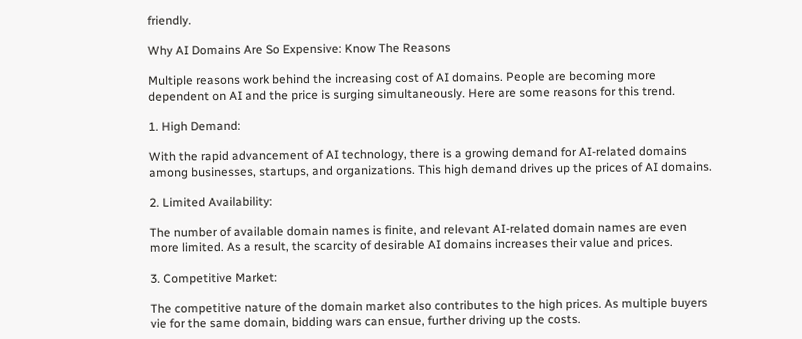friendly.

Why AI Domains Are So Expensive: Know The Reasons

Multiple reasons work behind the increasing cost of AI domains. People are becoming more dependent on AI and the price is surging simultaneously. Here are some reasons for this trend.

1. High Demand:

With the rapid advancement of AI technology, there is a growing demand for AI-related domains among businesses, startups, and organizations. This high demand drives up the prices of AI domains.

2. Limited Availability:

The number of available domain names is finite, and relevant AI-related domain names are even more limited. As a result, the scarcity of desirable AI domains increases their value and prices.

3. Competitive Market:

The competitive nature of the domain market also contributes to the high prices. As multiple buyers vie for the same domain, bidding wars can ensue, further driving up the costs.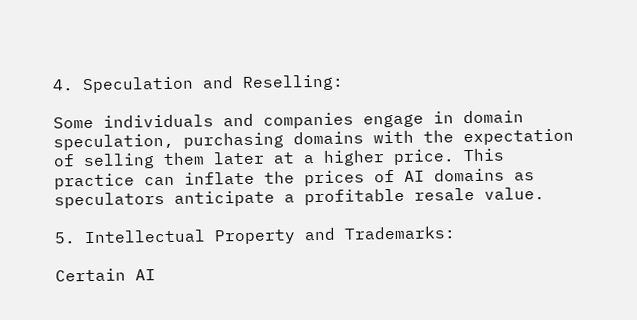4. Speculation and Reselling:

Some individuals and companies engage in domain speculation, purchasing domains with the expectation of selling them later at a higher price. This practice can inflate the prices of AI domains as speculators anticipate a profitable resale value.

5. Intellectual Property and Trademarks:

Certain AI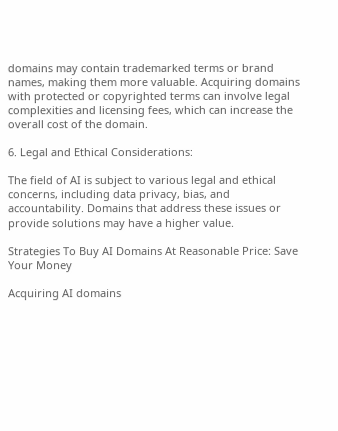domains may contain trademarked terms or brand names, making them more valuable. Acquiring domains with protected or copyrighted terms can involve legal complexities and licensing fees, which can increase the overall cost of the domain.

6. Legal and Ethical Considerations:

The field of AI is subject to various legal and ethical concerns, including data privacy, bias, and accountability. Domains that address these issues or provide solutions may have a higher value.

Strategies To Buy AI Domains At Reasonable Price: Save Your Money

Acquiring AI domains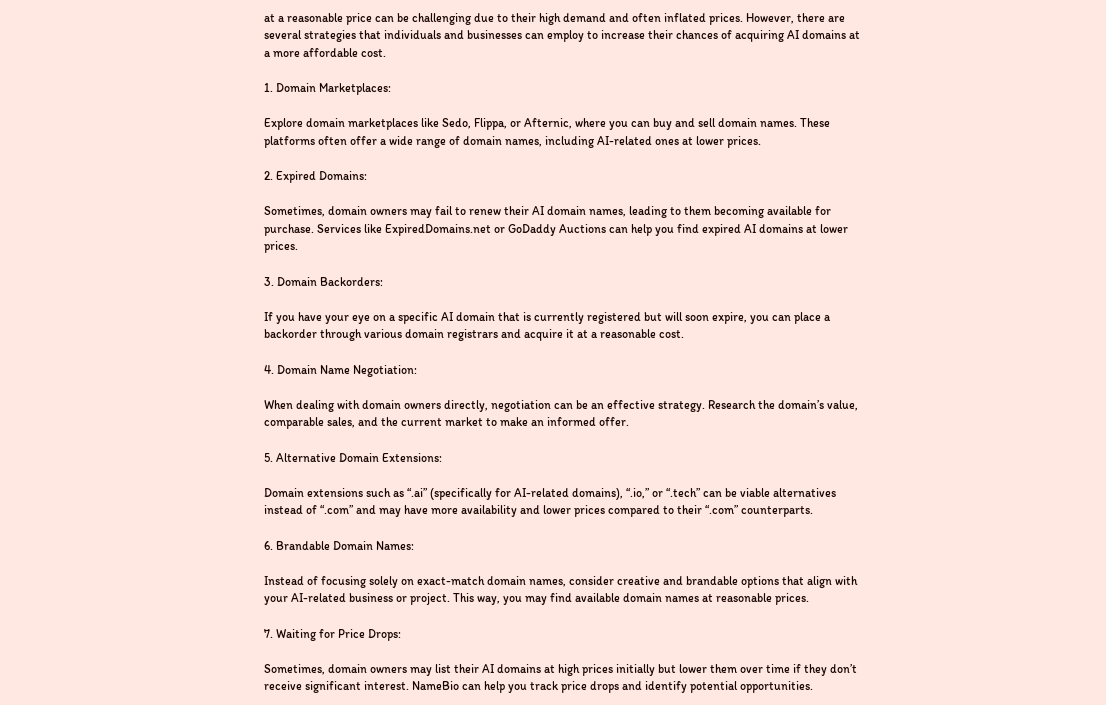at a reasonable price can be challenging due to their high demand and often inflated prices. However, there are several strategies that individuals and businesses can employ to increase their chances of acquiring AI domains at a more affordable cost.

1. Domain Marketplaces:

Explore domain marketplaces like Sedo, Flippa, or Afternic, where you can buy and sell domain names. These platforms often offer a wide range of domain names, including AI-related ones at lower prices.

2. Expired Domains:

Sometimes, domain owners may fail to renew their AI domain names, leading to them becoming available for purchase. Services like ExpiredDomains.net or GoDaddy Auctions can help you find expired AI domains at lower prices.

3. Domain Backorders:

If you have your eye on a specific AI domain that is currently registered but will soon expire, you can place a backorder through various domain registrars and acquire it at a reasonable cost.

4. Domain Name Negotiation:

When dealing with domain owners directly, negotiation can be an effective strategy. Research the domain’s value, comparable sales, and the current market to make an informed offer.

5. Alternative Domain Extensions:

Domain extensions such as “.ai” (specifically for AI-related domains), “.io,” or “.tech” can be viable alternatives instead of “.com” and may have more availability and lower prices compared to their “.com” counterparts.

6. Brandable Domain Names:

Instead of focusing solely on exact-match domain names, consider creative and brandable options that align with your AI-related business or project. This way, you may find available domain names at reasonable prices.

7. Waiting for Price Drops:

Sometimes, domain owners may list their AI domains at high prices initially but lower them over time if they don’t receive significant interest. NameBio can help you track price drops and identify potential opportunities.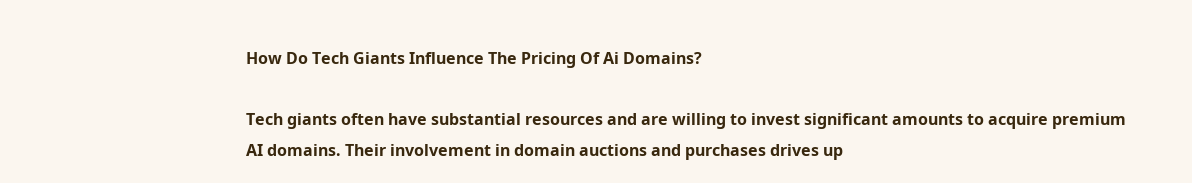How Do Tech Giants Influence The Pricing Of Ai Domains?

Tech giants often have substantial resources and are willing to invest significant amounts to acquire premium AI domains. Their involvement in domain auctions and purchases drives up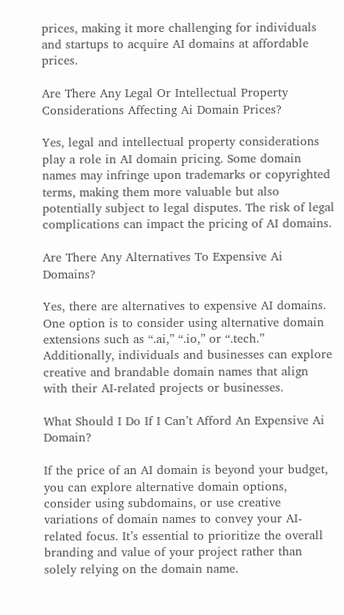prices, making it more challenging for individuals and startups to acquire AI domains at affordable prices.

Are There Any Legal Or Intellectual Property Considerations Affecting Ai Domain Prices?

Yes, legal and intellectual property considerations play a role in AI domain pricing. Some domain names may infringe upon trademarks or copyrighted terms, making them more valuable but also potentially subject to legal disputes. The risk of legal complications can impact the pricing of AI domains.

Are There Any Alternatives To Expensive Ai Domains?

Yes, there are alternatives to expensive AI domains. One option is to consider using alternative domain extensions such as “.ai,” “.io,” or “.tech.” Additionally, individuals and businesses can explore creative and brandable domain names that align with their AI-related projects or businesses.

What Should I Do If I Can’t Afford An Expensive Ai Domain?

If the price of an AI domain is beyond your budget, you can explore alternative domain options, consider using subdomains, or use creative variations of domain names to convey your AI-related focus. It’s essential to prioritize the overall branding and value of your project rather than solely relying on the domain name.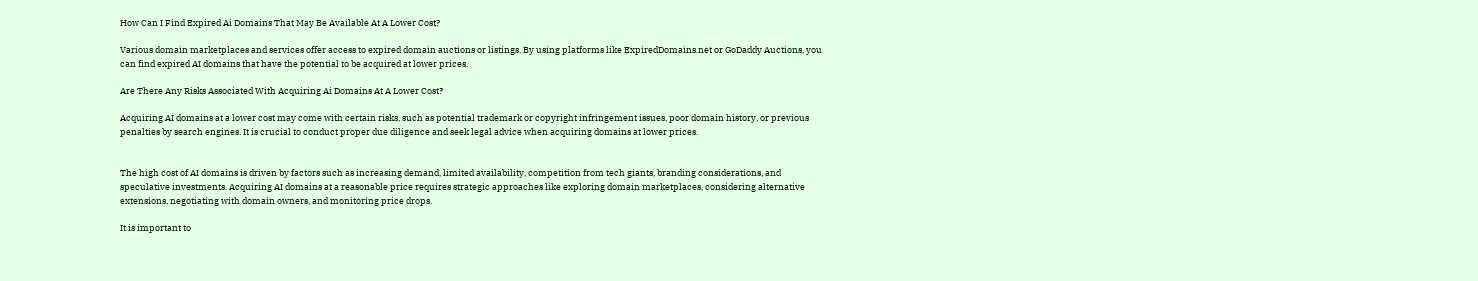How Can I Find Expired Ai Domains That May Be Available At A Lower Cost?

Various domain marketplaces and services offer access to expired domain auctions or listings. By using platforms like ExpiredDomains.net or GoDaddy Auctions, you can find expired AI domains that have the potential to be acquired at lower prices.

Are There Any Risks Associated With Acquiring Ai Domains At A Lower Cost?

Acquiring AI domains at a lower cost may come with certain risks, such as potential trademark or copyright infringement issues, poor domain history, or previous penalties by search engines. It is crucial to conduct proper due diligence and seek legal advice when acquiring domains at lower prices.


The high cost of AI domains is driven by factors such as increasing demand, limited availability, competition from tech giants, branding considerations, and speculative investments. Acquiring AI domains at a reasonable price requires strategic approaches like exploring domain marketplaces, considering alternative extensions, negotiating with domain owners, and monitoring price drops.

It is important to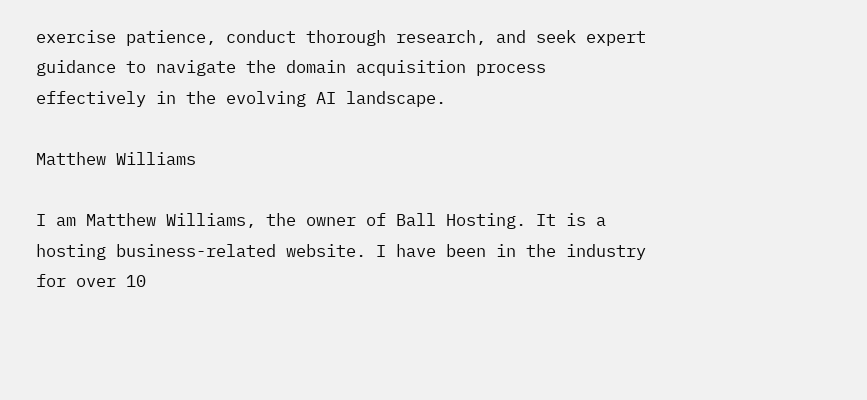exercise patience, conduct thorough research, and seek expert guidance to navigate the domain acquisition process effectively in the evolving AI landscape.

Matthew Williams

I am Matthew Williams, the owner of Ball Hosting. It is a hosting business-related website. I have been in the industry for over 10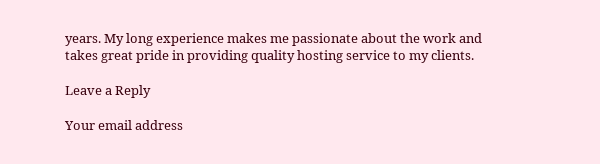years. My long experience makes me passionate about the work and takes great pride in providing quality hosting service to my clients.

Leave a Reply

Your email address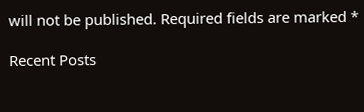will not be published. Required fields are marked *

Recent Posts